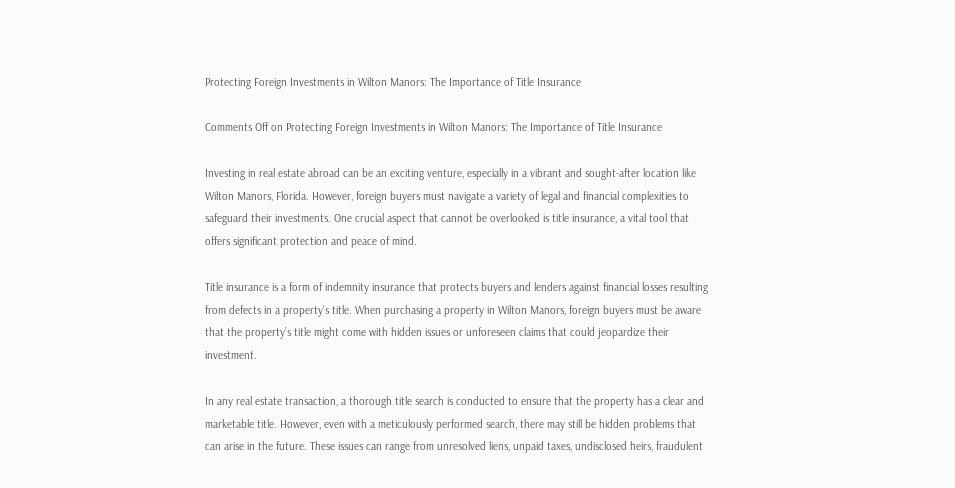Protecting Foreign Investments in Wilton Manors: The Importance of Title Insurance

Comments Off on Protecting Foreign Investments in Wilton Manors: The Importance of Title Insurance

Investing in real estate abroad can be an exciting venture, especially in a vibrant and sought-after location like Wilton Manors, Florida. However, foreign buyers must navigate a variety of legal and financial complexities to safeguard their investments. One crucial aspect that cannot be overlooked is title insurance, a vital tool that offers significant protection and peace of mind.

Title insurance is a form of indemnity insurance that protects buyers and lenders against financial losses resulting from defects in a property’s title. When purchasing a property in Wilton Manors, foreign buyers must be aware that the property’s title might come with hidden issues or unforeseen claims that could jeopardize their investment.

In any real estate transaction, a thorough title search is conducted to ensure that the property has a clear and marketable title. However, even with a meticulously performed search, there may still be hidden problems that can arise in the future. These issues can range from unresolved liens, unpaid taxes, undisclosed heirs, fraudulent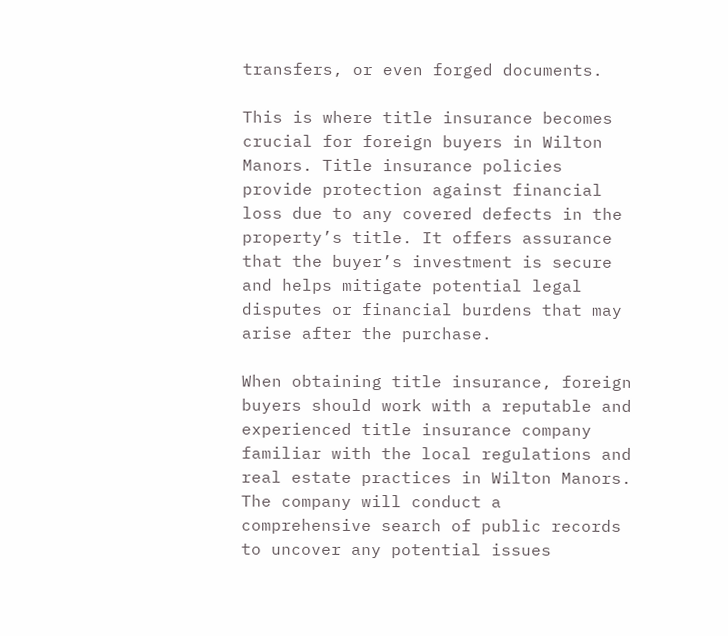transfers, or even forged documents.

This is where title insurance becomes crucial for foreign buyers in Wilton Manors. Title insurance policies provide protection against financial loss due to any covered defects in the property’s title. It offers assurance that the buyer’s investment is secure and helps mitigate potential legal disputes or financial burdens that may arise after the purchase.

When obtaining title insurance, foreign buyers should work with a reputable and experienced title insurance company familiar with the local regulations and real estate practices in Wilton Manors. The company will conduct a comprehensive search of public records to uncover any potential issues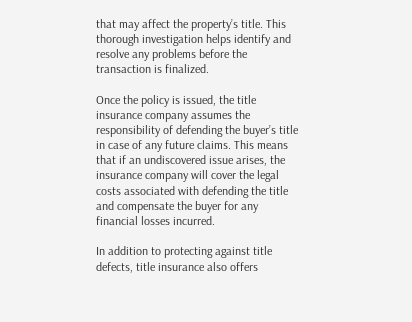that may affect the property’s title. This thorough investigation helps identify and resolve any problems before the transaction is finalized.

Once the policy is issued, the title insurance company assumes the responsibility of defending the buyer’s title in case of any future claims. This means that if an undiscovered issue arises, the insurance company will cover the legal costs associated with defending the title and compensate the buyer for any financial losses incurred.

In addition to protecting against title defects, title insurance also offers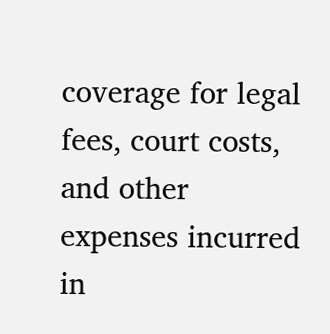coverage for legal fees, court costs, and other expenses incurred in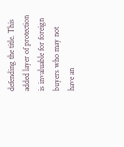defending the title. This added layer of protection is invaluable for foreign buyers who may not have an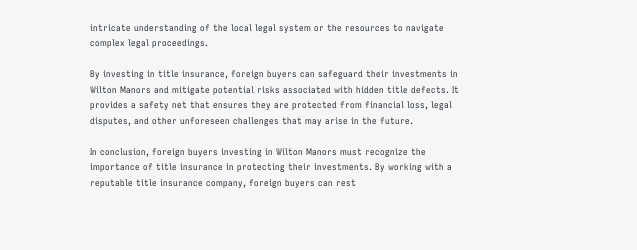intricate understanding of the local legal system or the resources to navigate complex legal proceedings.

By investing in title insurance, foreign buyers can safeguard their investments in Wilton Manors and mitigate potential risks associated with hidden title defects. It provides a safety net that ensures they are protected from financial loss, legal disputes, and other unforeseen challenges that may arise in the future.

In conclusion, foreign buyers investing in Wilton Manors must recognize the importance of title insurance in protecting their investments. By working with a reputable title insurance company, foreign buyers can rest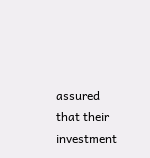assured that their investment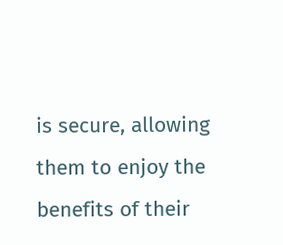is secure, allowing them to enjoy the benefits of their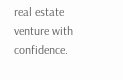real estate venture with confidence.